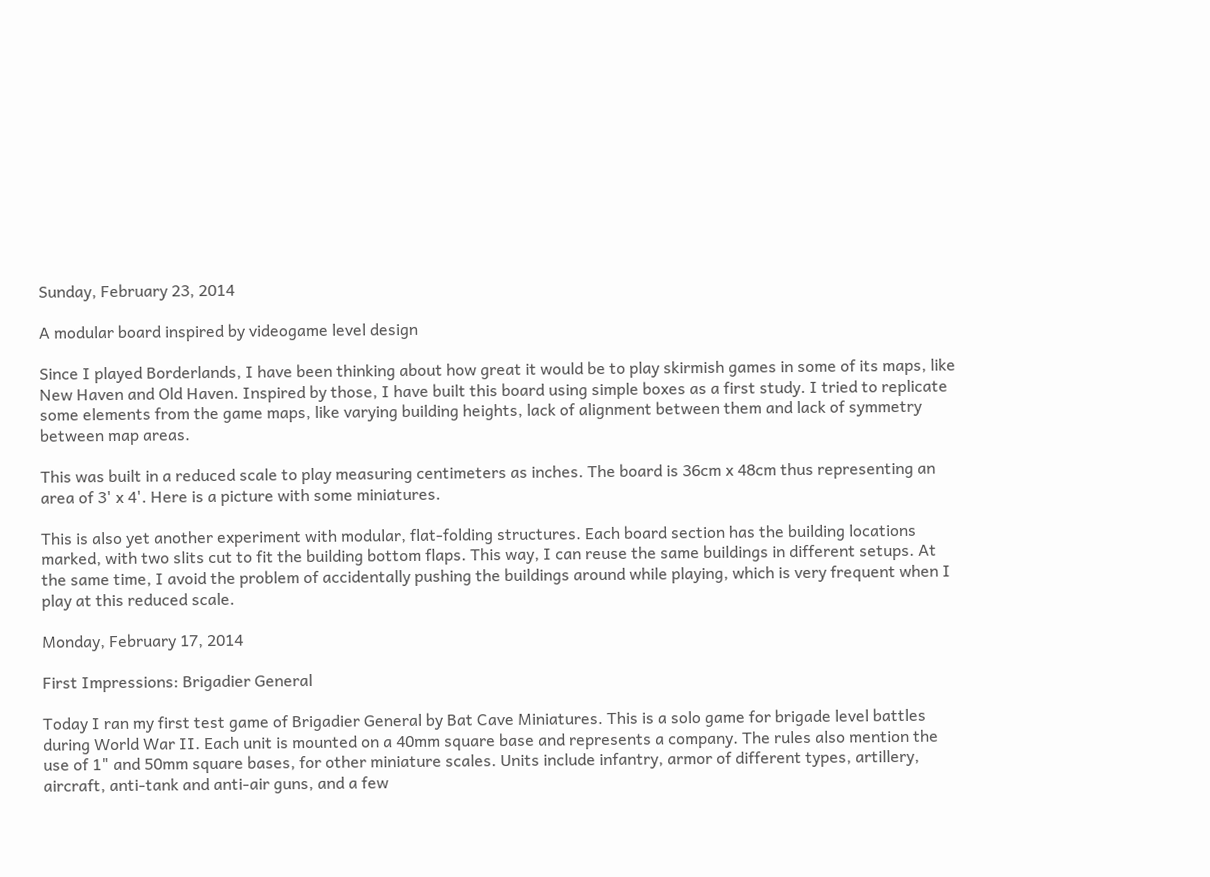Sunday, February 23, 2014

A modular board inspired by videogame level design

Since I played Borderlands, I have been thinking about how great it would be to play skirmish games in some of its maps, like New Haven and Old Haven. Inspired by those, I have built this board using simple boxes as a first study. I tried to replicate some elements from the game maps, like varying building heights, lack of alignment between them and lack of symmetry between map areas.

This was built in a reduced scale to play measuring centimeters as inches. The board is 36cm x 48cm thus representing an area of 3' x 4'. Here is a picture with some miniatures.

This is also yet another experiment with modular, flat-folding structures. Each board section has the building locations marked, with two slits cut to fit the building bottom flaps. This way, I can reuse the same buildings in different setups. At the same time, I avoid the problem of accidentally pushing the buildings around while playing, which is very frequent when I play at this reduced scale.

Monday, February 17, 2014

First Impressions: Brigadier General

Today I ran my first test game of Brigadier General by Bat Cave Miniatures. This is a solo game for brigade level battles during World War II. Each unit is mounted on a 40mm square base and represents a company. The rules also mention the use of 1" and 50mm square bases, for other miniature scales. Units include infantry, armor of different types, artillery, aircraft, anti-tank and anti-air guns, and a few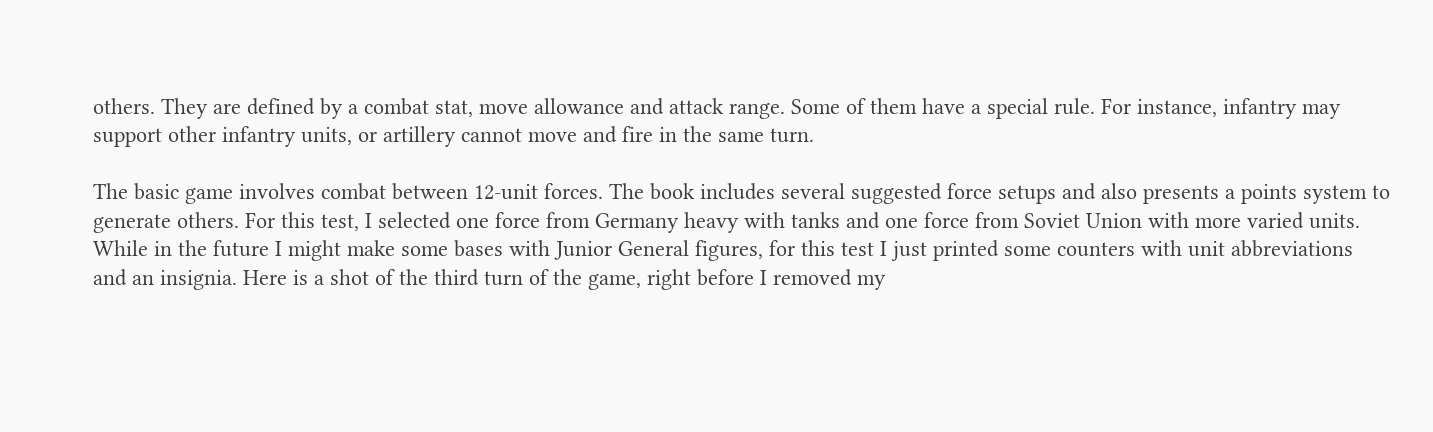others. They are defined by a combat stat, move allowance and attack range. Some of them have a special rule. For instance, infantry may support other infantry units, or artillery cannot move and fire in the same turn.

The basic game involves combat between 12-unit forces. The book includes several suggested force setups and also presents a points system to generate others. For this test, I selected one force from Germany heavy with tanks and one force from Soviet Union with more varied units. While in the future I might make some bases with Junior General figures, for this test I just printed some counters with unit abbreviations and an insignia. Here is a shot of the third turn of the game, right before I removed my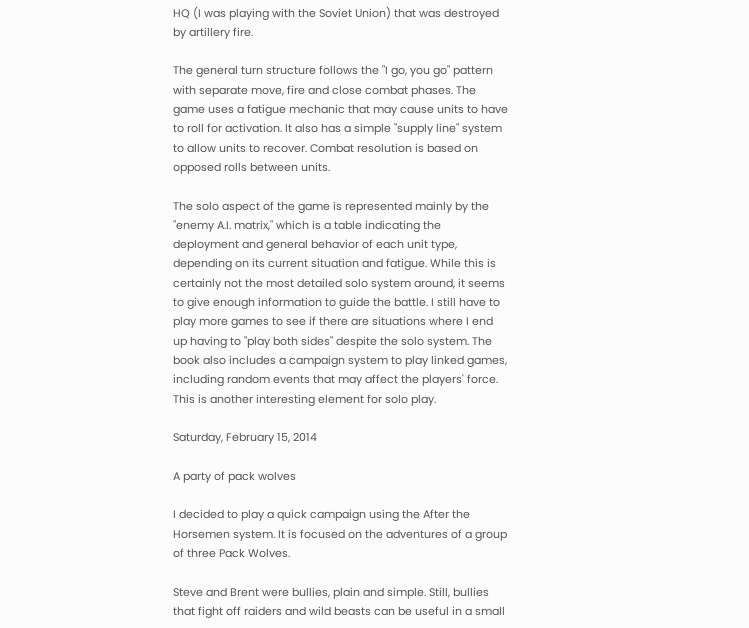HQ (I was playing with the Soviet Union) that was destroyed by artillery fire.

The general turn structure follows the "I go, you go" pattern with separate move, fire and close combat phases. The game uses a fatigue mechanic that may cause units to have to roll for activation. It also has a simple "supply line" system to allow units to recover. Combat resolution is based on opposed rolls between units.

The solo aspect of the game is represented mainly by the "enemy A.I. matrix," which is a table indicating the deployment and general behavior of each unit type, depending on its current situation and fatigue. While this is certainly not the most detailed solo system around, it seems to give enough information to guide the battle. I still have to play more games to see if there are situations where I end up having to "play both sides" despite the solo system. The book also includes a campaign system to play linked games, including random events that may affect the players' force. This is another interesting element for solo play.

Saturday, February 15, 2014

A party of pack wolves

I decided to play a quick campaign using the After the Horsemen system. It is focused on the adventures of a group of three Pack Wolves.

Steve and Brent were bullies, plain and simple. Still, bullies that fight off raiders and wild beasts can be useful in a small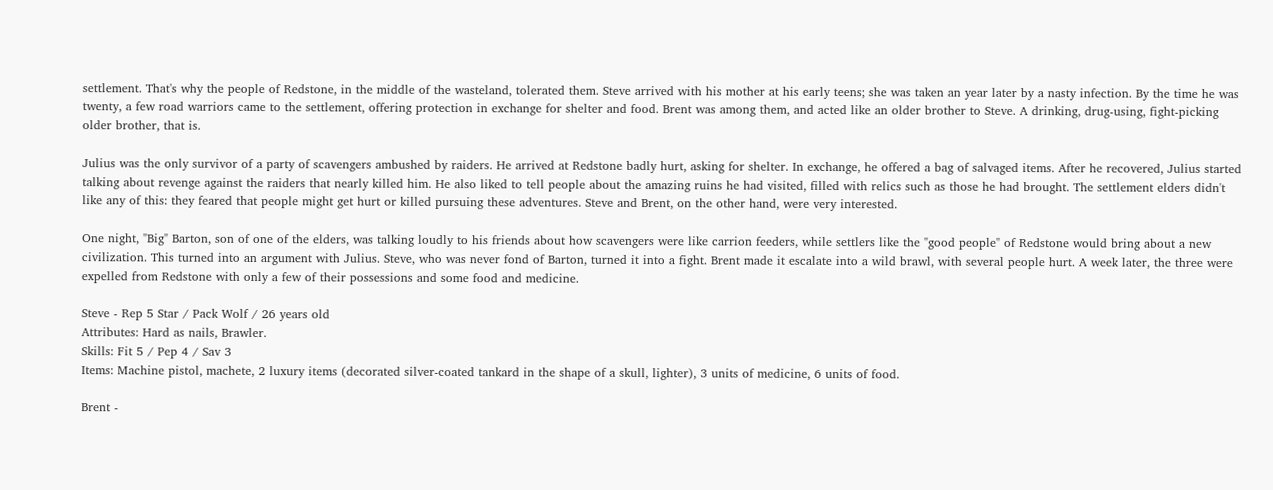settlement. That's why the people of Redstone, in the middle of the wasteland, tolerated them. Steve arrived with his mother at his early teens; she was taken an year later by a nasty infection. By the time he was twenty, a few road warriors came to the settlement, offering protection in exchange for shelter and food. Brent was among them, and acted like an older brother to Steve. A drinking, drug-using, fight-picking older brother, that is.

Julius was the only survivor of a party of scavengers ambushed by raiders. He arrived at Redstone badly hurt, asking for shelter. In exchange, he offered a bag of salvaged items. After he recovered, Julius started talking about revenge against the raiders that nearly killed him. He also liked to tell people about the amazing ruins he had visited, filled with relics such as those he had brought. The settlement elders didn't like any of this: they feared that people might get hurt or killed pursuing these adventures. Steve and Brent, on the other hand, were very interested.

One night, "Big" Barton, son of one of the elders, was talking loudly to his friends about how scavengers were like carrion feeders, while settlers like the "good people" of Redstone would bring about a new civilization. This turned into an argument with Julius. Steve, who was never fond of Barton, turned it into a fight. Brent made it escalate into a wild brawl, with several people hurt. A week later, the three were expelled from Redstone with only a few of their possessions and some food and medicine.

Steve - Rep 5 Star / Pack Wolf / 26 years old
Attributes: Hard as nails, Brawler.
Skills: Fit 5 / Pep 4 / Sav 3
Items: Machine pistol, machete, 2 luxury items (decorated silver-coated tankard in the shape of a skull, lighter), 3 units of medicine, 6 units of food.

Brent -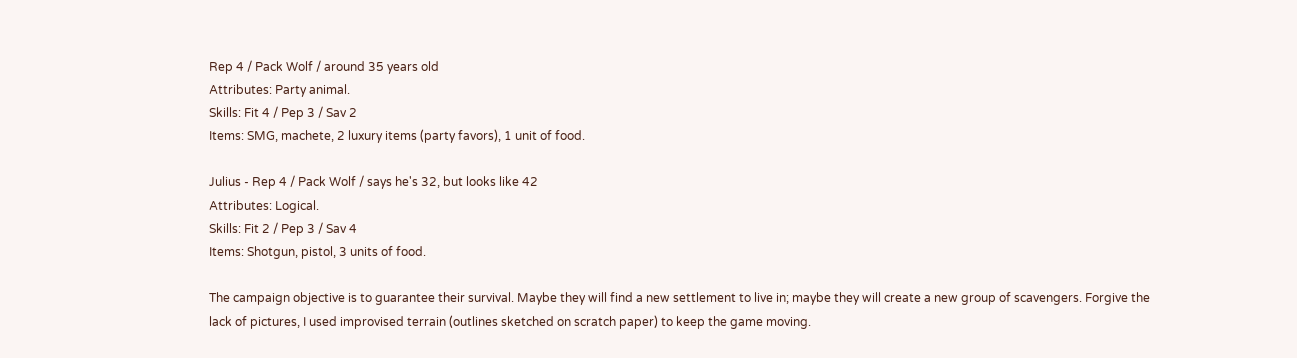Rep 4 / Pack Wolf / around 35 years old
Attributes: Party animal.
Skills: Fit 4 / Pep 3 / Sav 2
Items: SMG, machete, 2 luxury items (party favors), 1 unit of food.

Julius - Rep 4 / Pack Wolf / says he's 32, but looks like 42
Attributes: Logical.
Skills: Fit 2 / Pep 3 / Sav 4
Items: Shotgun, pistol, 3 units of food.

The campaign objective is to guarantee their survival. Maybe they will find a new settlement to live in; maybe they will create a new group of scavengers. Forgive the lack of pictures, I used improvised terrain (outlines sketched on scratch paper) to keep the game moving.